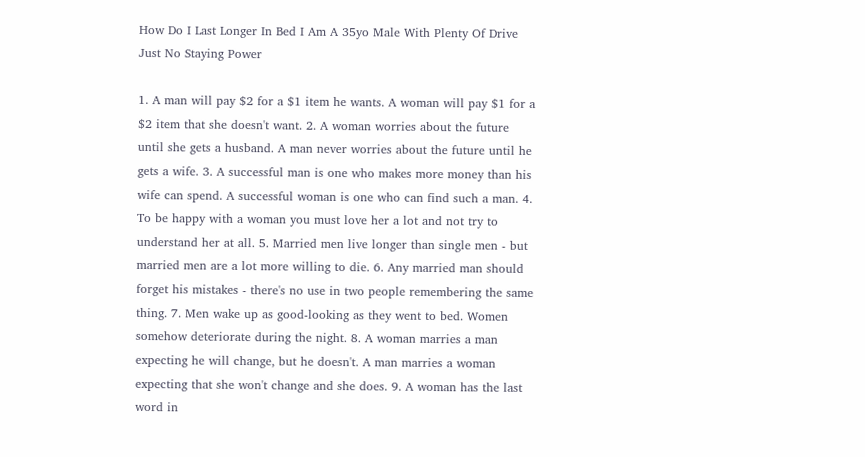How Do I Last Longer In Bed I Am A 35yo Male With Plenty Of Drive Just No Staying Power

1. A man will pay $2 for a $1 item he wants. A woman will pay $1 for a $2 item that she doesn't want. 2. A woman worries about the future until she gets a husband. A man never worries about the future until he gets a wife. 3. A successful man is one who makes more money than his wife can spend. A successful woman is one who can find such a man. 4. To be happy with a woman you must love her a lot and not try to understand her at all. 5. Married men live longer than single men - but married men are a lot more willing to die. 6. Any married man should forget his mistakes - there's no use in two people remembering the same thing. 7. Men wake up as good-looking as they went to bed. Women somehow deteriorate during the night. 8. A woman marries a man expecting he will change, but he doesn't. A man marries a woman expecting that she won't change and she does. 9. A woman has the last word in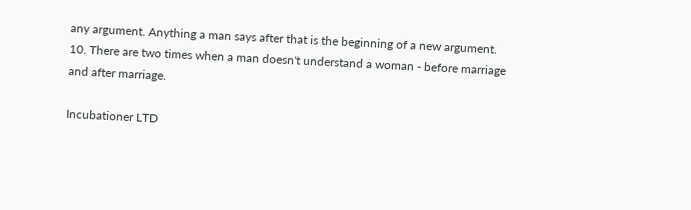any argument. Anything a man says after that is the beginning of a new argument. 10. There are two times when a man doesn't understand a woman - before marriage and after marriage.

Incubationer LTD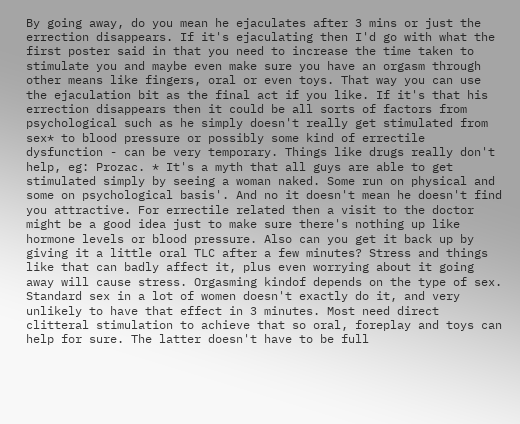By going away, do you mean he ejaculates after 3 mins or just the errection disappears. If it's ejaculating then I'd go with what the first poster said in that you need to increase the time taken to stimulate you and maybe even make sure you have an orgasm through other means like fingers, oral or even toys. That way you can use the ejaculation bit as the final act if you like. If it's that his errection disappears then it could be all sorts of factors from psychological such as he simply doesn't really get stimulated from sex* to blood pressure or possibly some kind of errectile dysfunction - can be very temporary. Things like drugs really don't help, eg: Prozac. * It's a myth that all guys are able to get stimulated simply by seeing a woman naked. Some run on physical and some on psychological basis'. And no it doesn't mean he doesn't find you attractive. For errectile related then a visit to the doctor might be a good idea just to make sure there's nothing up like hormone levels or blood pressure. Also can you get it back up by giving it a little oral TLC after a few minutes? Stress and things like that can badly affect it, plus even worrying about it going away will cause stress. Orgasming kindof depends on the type of sex. Standard sex in a lot of women doesn't exactly do it, and very unlikely to have that effect in 3 minutes. Most need direct clitteral stimulation to achieve that so oral, foreplay and toys can help for sure. The latter doesn't have to be full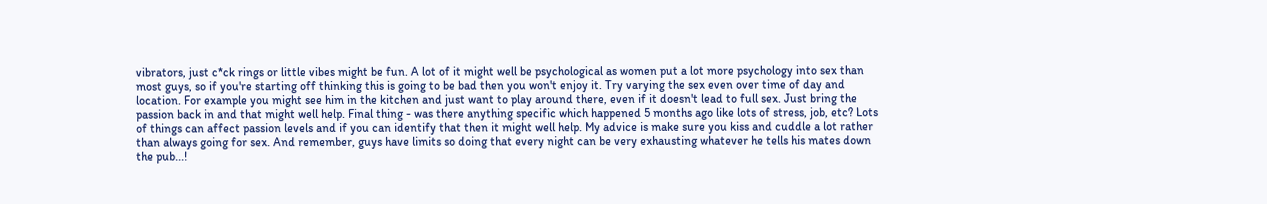vibrators, just c*ck rings or little vibes might be fun. A lot of it might well be psychological as women put a lot more psychology into sex than most guys, so if you're starting off thinking this is going to be bad then you won't enjoy it. Try varying the sex even over time of day and location. For example you might see him in the kitchen and just want to play around there, even if it doesn't lead to full sex. Just bring the passion back in and that might well help. Final thing - was there anything specific which happened 5 months ago like lots of stress, job, etc? Lots of things can affect passion levels and if you can identify that then it might well help. My advice is make sure you kiss and cuddle a lot rather than always going for sex. And remember, guys have limits so doing that every night can be very exhausting whatever he tells his mates down the pub...!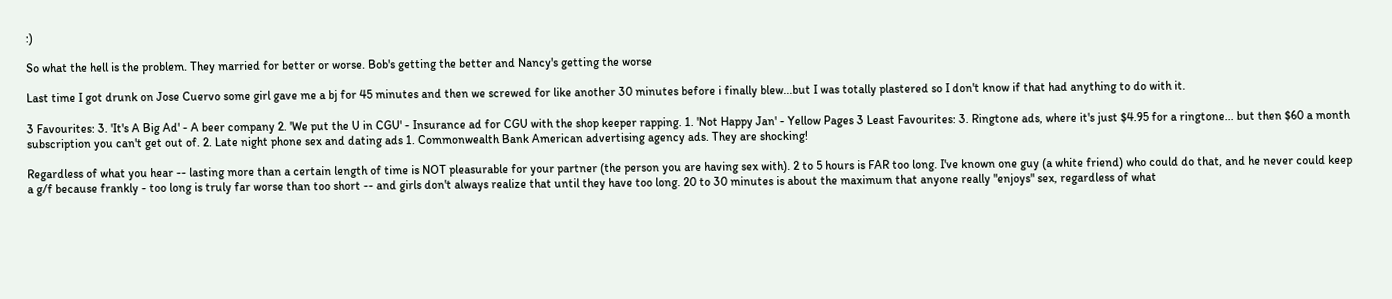:)

So what the hell is the problem. They married for better or worse. Bob's getting the better and Nancy's getting the worse

Last time I got drunk on Jose Cuervo some girl gave me a bj for 45 minutes and then we screwed for like another 30 minutes before i finally blew...but I was totally plastered so I don't know if that had anything to do with it.

3 Favourites: 3. 'It's A Big Ad' - A beer company 2. 'We put the U in CGU' - Insurance ad for CGU with the shop keeper rapping. 1. 'Not Happy Jan' - Yellow Pages 3 Least Favourites: 3. Ringtone ads, where it's just $4.95 for a ringtone... but then $60 a month subscription you can't get out of. 2. Late night phone sex and dating ads 1. Commonwealth Bank American advertising agency ads. They are shocking!

Regardless of what you hear -- lasting more than a certain length of time is NOT pleasurable for your partner (the person you are having sex with). 2 to 5 hours is FAR too long. I've known one guy (a white friend) who could do that, and he never could keep a g/f because frankly - too long is truly far worse than too short -- and girls don't always realize that until they have too long. 20 to 30 minutes is about the maximum that anyone really "enjoys" sex, regardless of what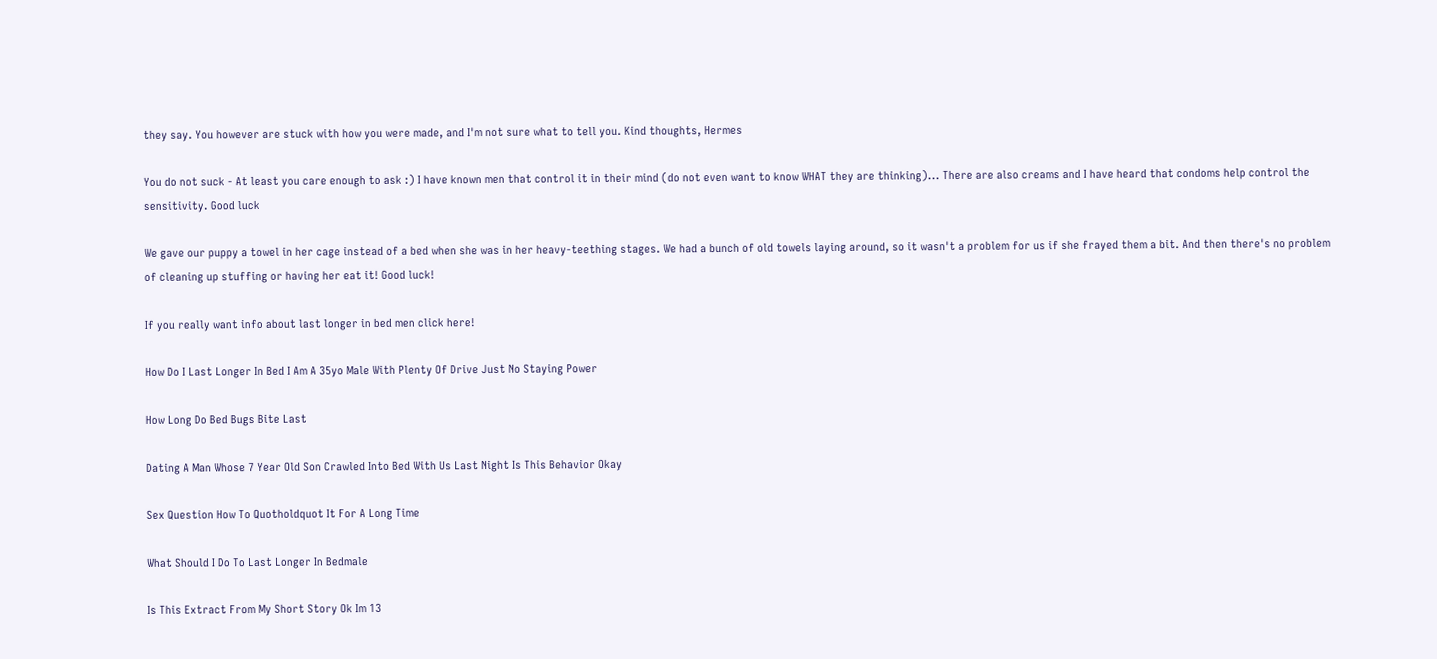they say. You however are stuck with how you were made, and I'm not sure what to tell you. Kind thoughts, Hermes

You do not suck - At least you care enough to ask :) I have known men that control it in their mind (do not even want to know WHAT they are thinking)... There are also creams and I have heard that condoms help control the sensitivity. Good luck

We gave our puppy a towel in her cage instead of a bed when she was in her heavy-teething stages. We had a bunch of old towels laying around, so it wasn't a problem for us if she frayed them a bit. And then there's no problem of cleaning up stuffing or having her eat it! Good luck!

If you really want info about last longer in bed men click here!

How Do I Last Longer In Bed I Am A 35yo Male With Plenty Of Drive Just No Staying Power

How Long Do Bed Bugs Bite Last

Dating A Man Whose 7 Year Old Son Crawled Into Bed With Us Last Night Is This Behavior Okay

Sex Question How To Quotholdquot It For A Long Time

What Should I Do To Last Longer In Bedmale

Is This Extract From My Short Story Ok Im 13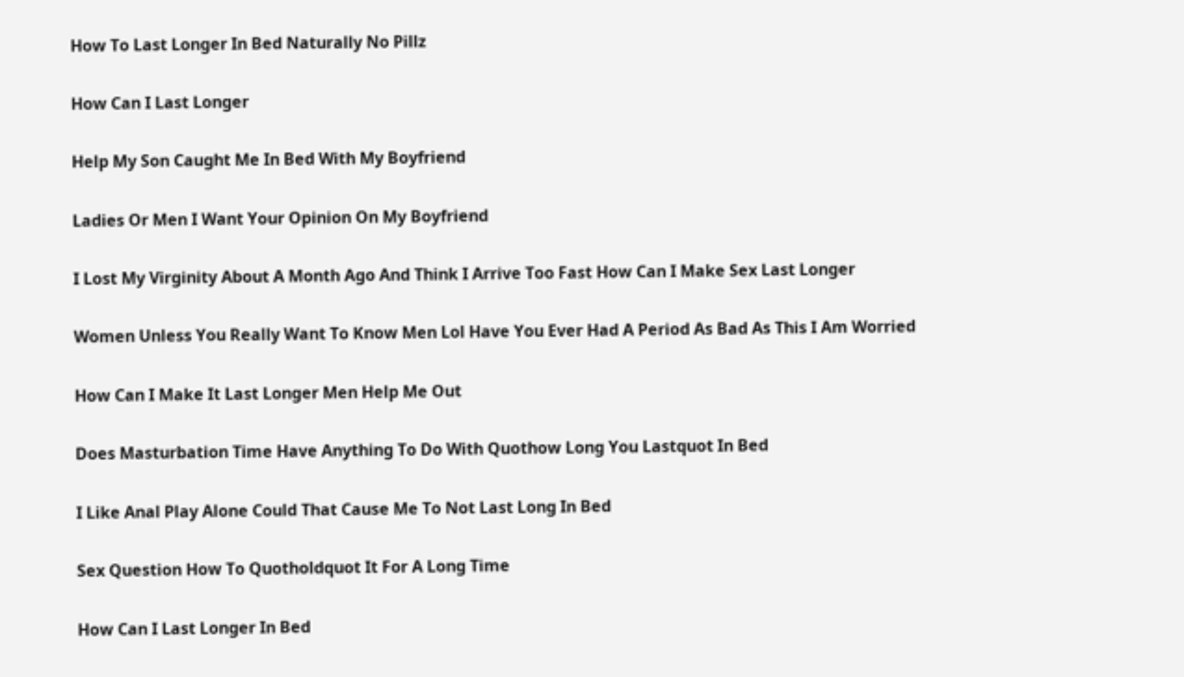How To Last Longer In Bed Naturally No Pillz

How Can I Last Longer

Help My Son Caught Me In Bed With My Boyfriend

Ladies Or Men I Want Your Opinion On My Boyfriend

I Lost My Virginity About A Month Ago And Think I Arrive Too Fast How Can I Make Sex Last Longer

Women Unless You Really Want To Know Men Lol Have You Ever Had A Period As Bad As This I Am Worried

How Can I Make It Last Longer Men Help Me Out

Does Masturbation Time Have Anything To Do With Quothow Long You Lastquot In Bed

I Like Anal Play Alone Could That Cause Me To Not Last Long In Bed

Sex Question How To Quotholdquot It For A Long Time

How Can I Last Longer In Bed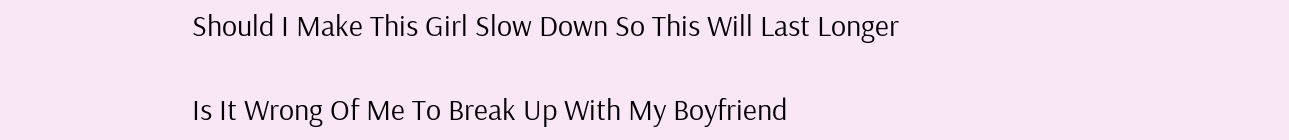Should I Make This Girl Slow Down So This Will Last Longer

Is It Wrong Of Me To Break Up With My Boyfriend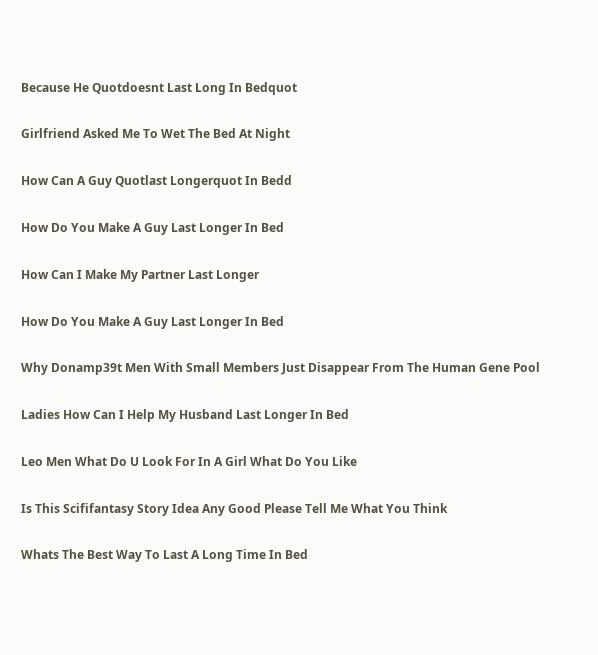Because He Quotdoesnt Last Long In Bedquot

Girlfriend Asked Me To Wet The Bed At Night

How Can A Guy Quotlast Longerquot In Bedd

How Do You Make A Guy Last Longer In Bed

How Can I Make My Partner Last Longer

How Do You Make A Guy Last Longer In Bed

Why Donamp39t Men With Small Members Just Disappear From The Human Gene Pool

Ladies How Can I Help My Husband Last Longer In Bed

Leo Men What Do U Look For In A Girl What Do You Like

Is This Scififantasy Story Idea Any Good Please Tell Me What You Think

Whats The Best Way To Last A Long Time In Bed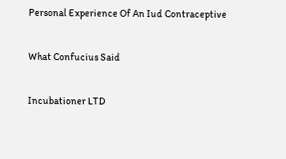Personal Experience Of An Iud Contraceptive

What Confucius Said

Incubationer LTD